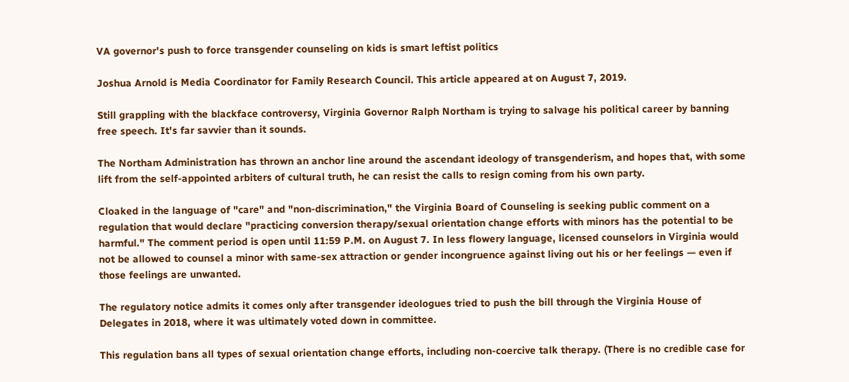VA governor's push to force transgender counseling on kids is smart leftist politics

Joshua Arnold is Media Coordinator for Family Research Council. This article appeared at on August 7, 2019.

Still grappling with the blackface controversy, Virginia Governor Ralph Northam is trying to salvage his political career by banning free speech. It's far savvier than it sounds.

The Northam Administration has thrown an anchor line around the ascendant ideology of transgenderism, and hopes that, with some lift from the self-appointed arbiters of cultural truth, he can resist the calls to resign coming from his own party.

Cloaked in the language of "care" and "non-discrimination," the Virginia Board of Counseling is seeking public comment on a regulation that would declare "practicing conversion therapy/sexual orientation change efforts with minors has the potential to be harmful." The comment period is open until 11:59 P.M. on August 7. In less flowery language, licensed counselors in Virginia would not be allowed to counsel a minor with same-sex attraction or gender incongruence against living out his or her feelings — even if those feelings are unwanted.

The regulatory notice admits it comes only after transgender ideologues tried to push the bill through the Virginia House of Delegates in 2018, where it was ultimately voted down in committee.

This regulation bans all types of sexual orientation change efforts, including non-coercive talk therapy. (There is no credible case for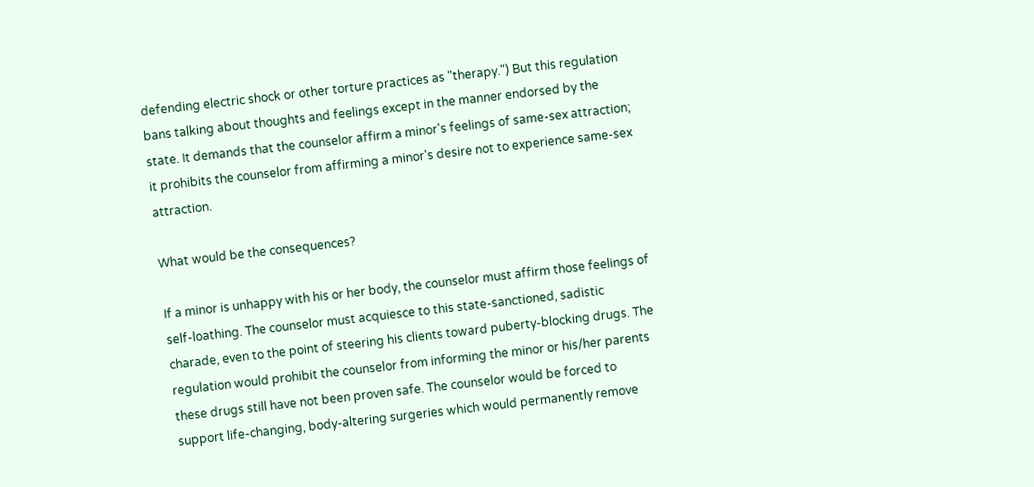defending electric shock or other torture practices as "therapy.") But this regulation bans talking about thoughts and feelings except in the manner endorsed by the state. It demands that the counselor affirm a minor's feelings of same-sex attraction; it prohibits the counselor from affirming a minor's desire not to experience same-sex attraction.

What would be the consequences?

If a minor is unhappy with his or her body, the counselor must affirm those feelings of self-loathing. The counselor must acquiesce to this state-sanctioned, sadistic charade, even to the point of steering his clients toward puberty-blocking drugs. The regulation would prohibit the counselor from informing the minor or his/her parents these drugs still have not been proven safe. The counselor would be forced to support life-changing, body-altering surgeries which would permanently remove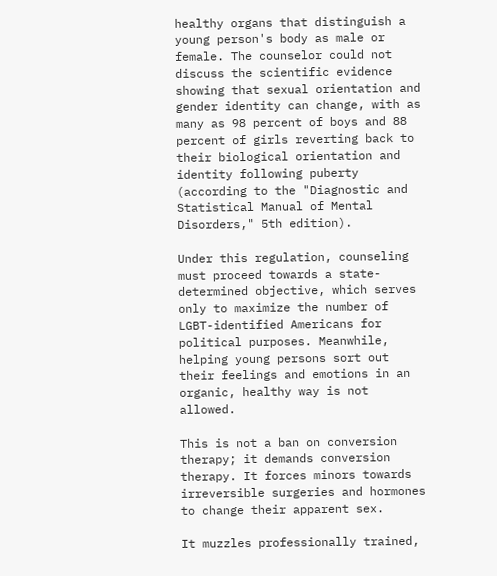healthy organs that distinguish a young person's body as male or female. The counselor could not discuss the scientific evidence showing that sexual orientation and gender identity can change, with as many as 98 percent of boys and 88 percent of girls reverting back to their biological orientation and identity following puberty (according to the "Diagnostic and Statistical Manual of Mental Disorders," 5th edition).

Under this regulation, counseling must proceed towards a state-determined objective, which serves only to maximize the number of LGBT-identified Americans for political purposes. Meanwhile, helping young persons sort out their feelings and emotions in an organic, healthy way is not allowed.

This is not a ban on conversion therapy; it demands conversion therapy. It forces minors towards irreversible surgeries and hormones to change their apparent sex.

It muzzles professionally trained,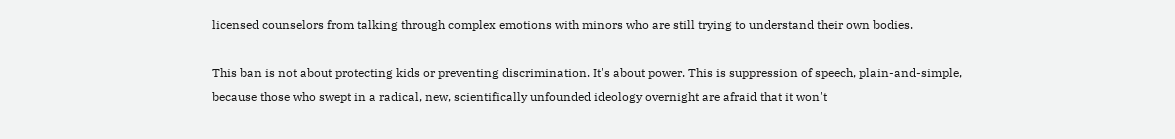licensed counselors from talking through complex emotions with minors who are still trying to understand their own bodies.

This ban is not about protecting kids or preventing discrimination. It's about power. This is suppression of speech, plain-and-simple, because those who swept in a radical, new, scientifically unfounded ideology overnight are afraid that it won't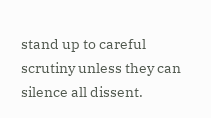stand up to careful scrutiny unless they can silence all dissent.